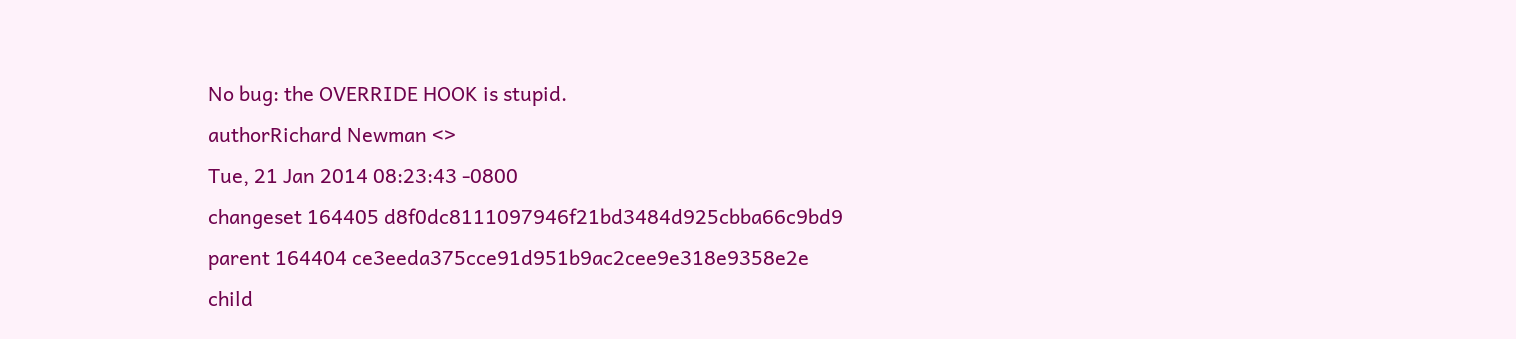No bug: the OVERRIDE HOOK is stupid.
authorRichard Newman <>
Tue, 21 Jan 2014 08:23:43 -0800
changeset 164405 d8f0dc8111097946f21bd3484d925cbba66c9bd9
parent 164404 ce3eeda375cce91d951b9ac2cee9e318e9358e2e
child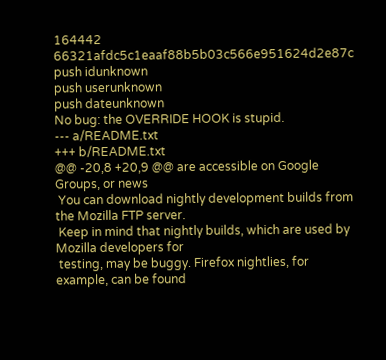164442 66321afdc5c1eaaf88b5b03c566e951624d2e87c
push idunknown
push userunknown
push dateunknown
No bug: the OVERRIDE HOOK is stupid.
--- a/README.txt
+++ b/README.txt
@@ -20,8 +20,9 @@ are accessible on Google Groups, or news
 You can download nightly development builds from the Mozilla FTP server.
 Keep in mind that nightly builds, which are used by Mozilla developers for
 testing, may be buggy. Firefox nightlies, for example, can be found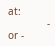at:
             - or -